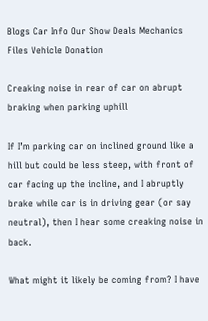Blogs Car Info Our Show Deals Mechanics Files Vehicle Donation

Creaking noise in rear of car on abrupt braking when parking uphill

If I’m parking car on inclined ground like a hill but could be less steep, with front of car facing up the incline, and I abruptly brake while car is in driving gear (or say neutral), then I hear some creaking noise in back.

What might it likely be coming from? I have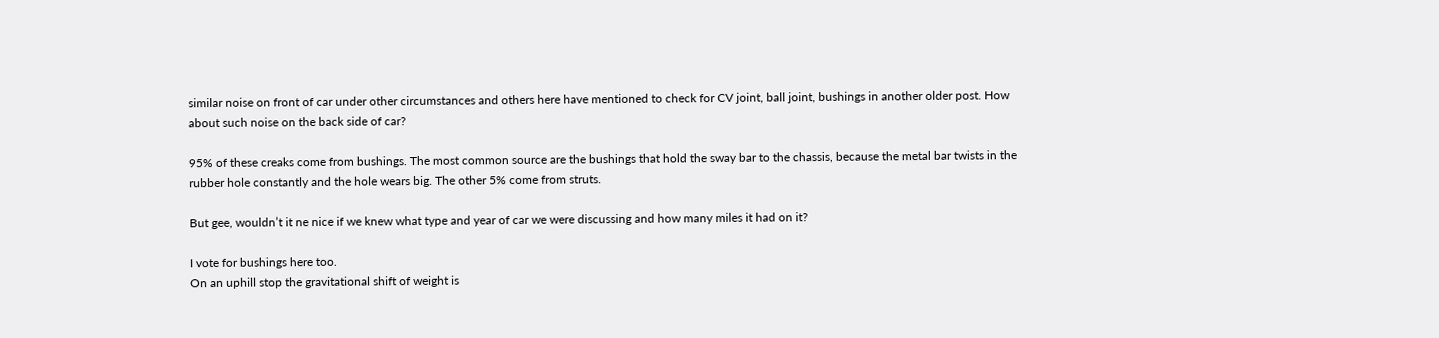similar noise on front of car under other circumstances and others here have mentioned to check for CV joint, ball joint, bushings in another older post. How about such noise on the back side of car?

95% of these creaks come from bushings. The most common source are the bushings that hold the sway bar to the chassis, because the metal bar twists in the rubber hole constantly and the hole wears big. The other 5% come from struts.

But gee, wouldn’t it ne nice if we knew what type and year of car we were discussing and how many miles it had on it?

I vote for bushings here too.
On an uphill stop the gravitational shift of weight is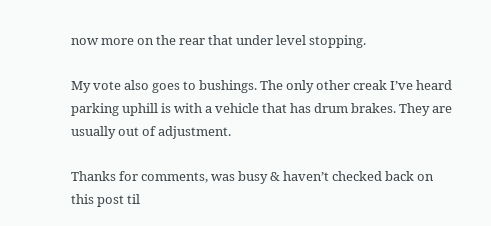now more on the rear that under level stopping.

My vote also goes to bushings. The only other creak I’ve heard parking uphill is with a vehicle that has drum brakes. They are usually out of adjustment.

Thanks for comments, was busy & haven’t checked back on this post til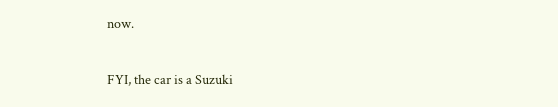now.

FYI, the car is a Suzuki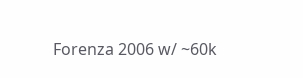Forenza 2006 w/ ~60k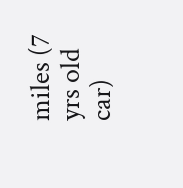miles (7 yrs old car)